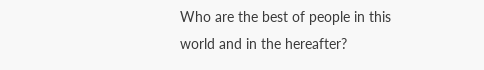Who are the best of people in this world and in the hereafter?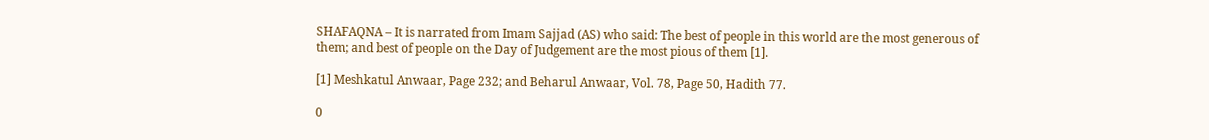SHAFAQNA – It is narrated from Imam Sajjad (AS) who said: The best of people in this world are the most generous of them; and best of people on the Day of Judgement are the most pious of them [1].

[1] Meshkatul Anwaar, Page 232; and Beharul Anwaar, Vol. 78, Page 50, Hadith 77.

0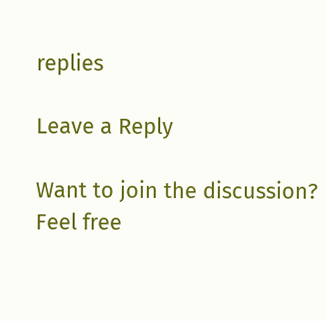replies

Leave a Reply

Want to join the discussion?
Feel free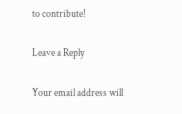to contribute!

Leave a Reply

Your email address will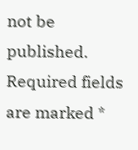not be published. Required fields are marked *